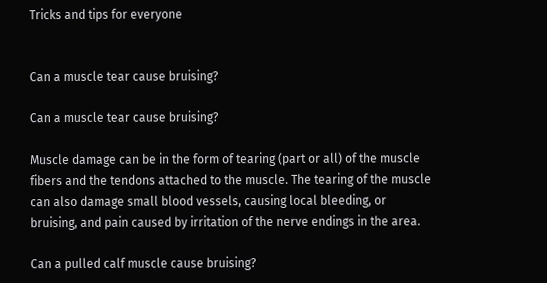Tricks and tips for everyone


Can a muscle tear cause bruising?

Can a muscle tear cause bruising?

Muscle damage can be in the form of tearing (part or all) of the muscle fibers and the tendons attached to the muscle. The tearing of the muscle can also damage small blood vessels, causing local bleeding, or bruising, and pain caused by irritation of the nerve endings in the area.

Can a pulled calf muscle cause bruising?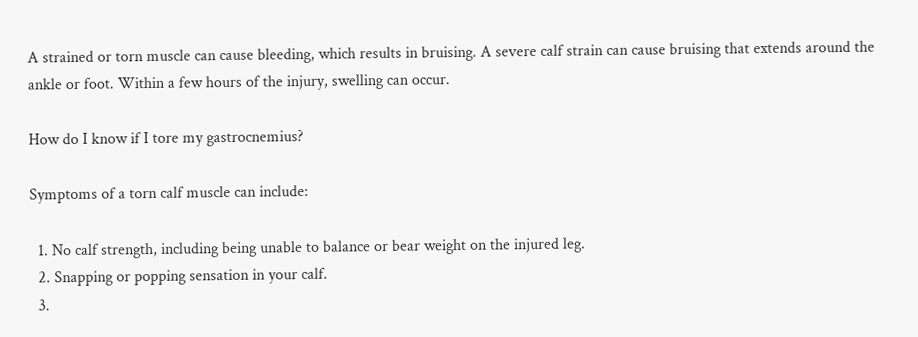A strained or torn muscle can cause bleeding, which results in bruising. A severe calf strain can cause bruising that extends around the ankle or foot. Within a few hours of the injury, swelling can occur.

How do I know if I tore my gastrocnemius?

Symptoms of a torn calf muscle can include:

  1. No calf strength, including being unable to balance or bear weight on the injured leg.
  2. Snapping or popping sensation in your calf.
  3.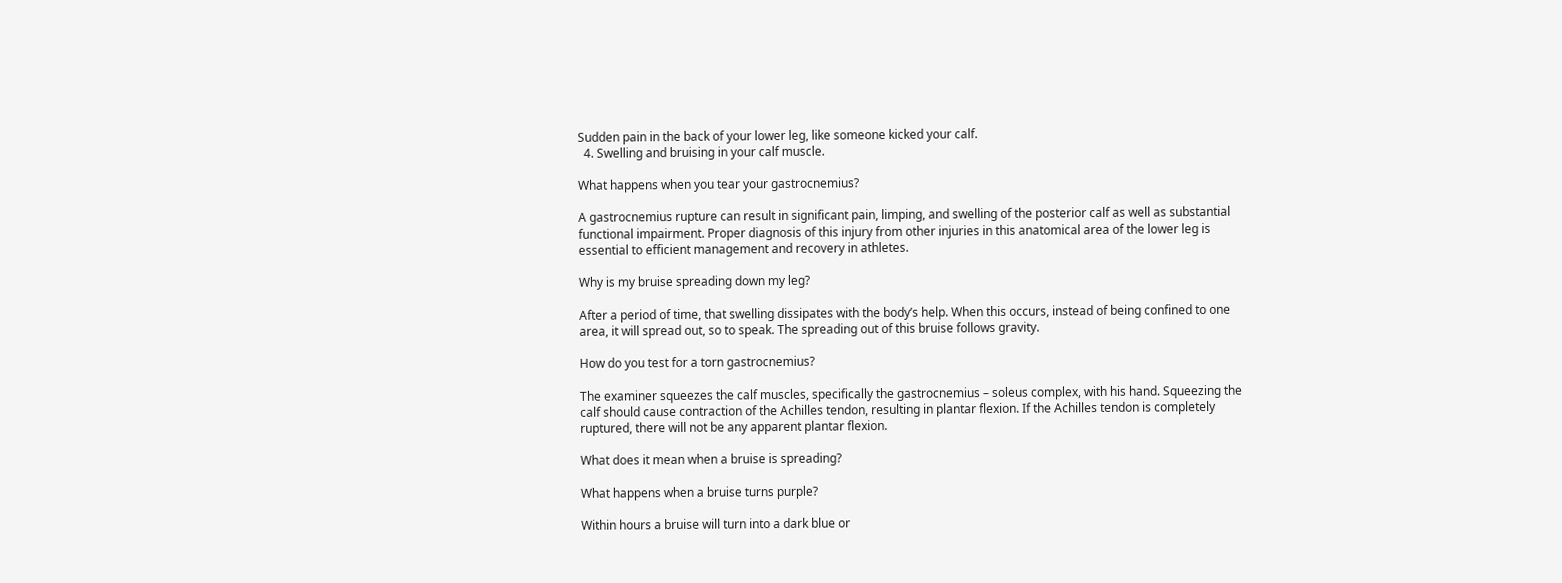Sudden pain in the back of your lower leg, like someone kicked your calf.
  4. Swelling and bruising in your calf muscle.

What happens when you tear your gastrocnemius?

A gastrocnemius rupture can result in significant pain, limping, and swelling of the posterior calf as well as substantial functional impairment. Proper diagnosis of this injury from other injuries in this anatomical area of the lower leg is essential to efficient management and recovery in athletes.

Why is my bruise spreading down my leg?

After a period of time, that swelling dissipates with the body’s help. When this occurs, instead of being confined to one area, it will spread out, so to speak. The spreading out of this bruise follows gravity.

How do you test for a torn gastrocnemius?

The examiner squeezes the calf muscles, specifically the gastrocnemius – soleus complex, with his hand. Squeezing the calf should cause contraction of the Achilles tendon, resulting in plantar flexion. If the Achilles tendon is completely ruptured, there will not be any apparent plantar flexion.

What does it mean when a bruise is spreading?

What happens when a bruise turns purple?

Within hours a bruise will turn into a dark blue or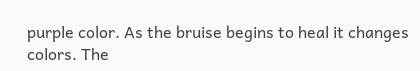purple color. As the bruise begins to heal it changes colors. The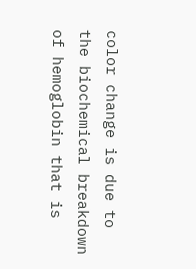color change is due to the biochemical breakdown of hemoglobin that is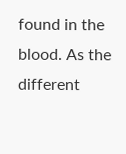found in the blood. As the different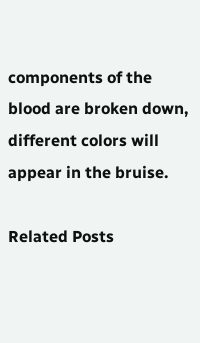components of the blood are broken down, different colors will appear in the bruise.

Related Posts